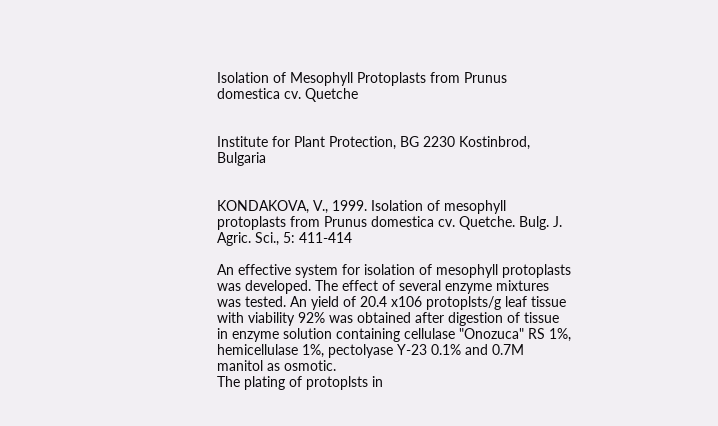Isolation of Mesophyll Protoplasts from Prunus domestica cv. Quetche


Institute for Plant Protection, BG 2230 Kostinbrod, Bulgaria


KONDAKOVA, V., 1999. Isolation of mesophyll protoplasts from Prunus domestica cv. Quetche. Bulg. J. Agric. Sci., 5: 411-414

An effective system for isolation of mesophyll protoplasts was developed. The effect of several enzyme mixtures was tested. An yield of 20.4 x106 protoplsts/g leaf tissue with viability 92% was obtained after digestion of tissue in enzyme solution containing cellulase "Onozuca" RS 1%, hemicellulase 1%, pectolyase Y-23 0.1% and 0.7M manitol as osmotic.
The plating of protoplsts in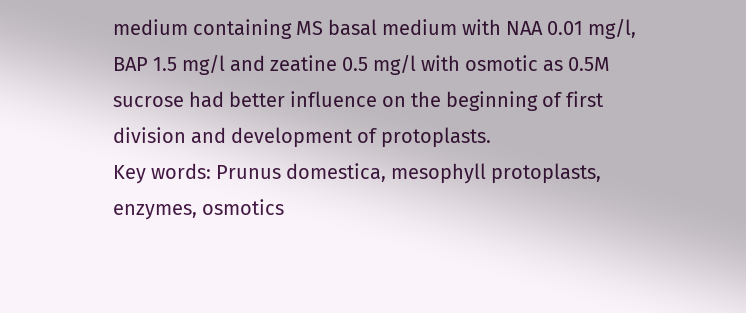medium containing MS basal medium with NAA 0.01 mg/l, BAP 1.5 mg/l and zeatine 0.5 mg/l with osmotic as 0.5M sucrose had better influence on the beginning of first division and development of protoplasts.
Key words: Prunus domestica, mesophyll protoplasts, enzymes, osmotics